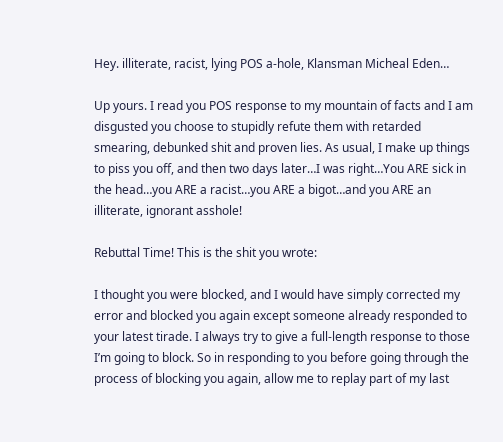Hey. illiterate, racist, lying POS a-hole, Klansman Micheal Eden…

Up yours. I read you POS response to my mountain of facts and I am disgusted you choose to stupidly refute them with retarded smearing, debunked shit and proven lies. As usual, I make up things to piss you off, and then two days later…I was right…You ARE sick in the head…you ARE a racist…you ARE a bigot…and you ARE an illiterate, ignorant asshole!

Rebuttal Time! This is the shit you wrote:

I thought you were blocked, and I would have simply corrected my error and blocked you again except someone already responded to your latest tirade. I always try to give a full-length response to those I’m going to block. So in responding to you before going through the process of blocking you again, allow me to replay part of my last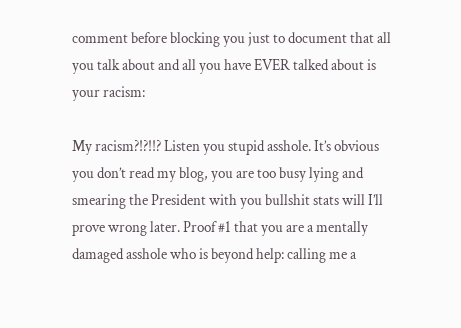comment before blocking you just to document that all you talk about and all you have EVER talked about is your racism:

My racism?!?!!? Listen you stupid asshole. It’s obvious you don’t read my blog, you are too busy lying and smearing the President with you bullshit stats will I’ll prove wrong later. Proof #1 that you are a mentally damaged asshole who is beyond help: calling me a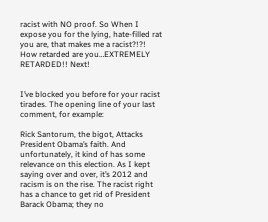racist with NO proof. So When I expose you for the lying, hate-filled rat you are, that makes me a racist?!?! How retarded are you…EXTREMELY RETARDED!! Next!


I’ve blocked you before for your racist tirades. The opening line of your last comment, for example:

Rick Santorum, the bigot, Attacks President Obama’s faith. And unfortunately, it kind of has some relevance on this election. As I kept saying over and over, it’s 2012 and racism is on the rise. The racist right has a chance to get rid of President Barack Obama; they no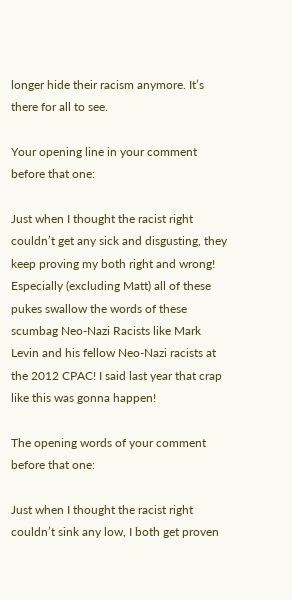longer hide their racism anymore. It’s there for all to see.

Your opening line in your comment before that one:

Just when I thought the racist right couldn’t get any sick and disgusting, they keep proving my both right and wrong! Especially (excluding Matt) all of these pukes swallow the words of these scumbag Neo-Nazi Racists like Mark Levin and his fellow Neo-Nazi racists at the 2012 CPAC! I said last year that crap like this was gonna happen!

The opening words of your comment before that one:

Just when I thought the racist right couldn’t sink any low, I both get proven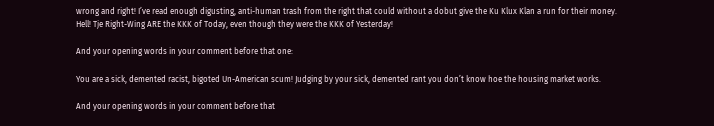wrong and right! I’ve read enough digusting, anti-human trash from the right that could without a dobut give the Ku Klux Klan a run for their money. Hell! Tje Right-Wing ARE the KKK of Today, even though they were the KKK of Yesterday!

And your opening words in your comment before that one:

You are a sick, demented racist, bigoted Un-American scum! Judging by your sick, demented rant you don’t know hoe the housing market works.

And your opening words in your comment before that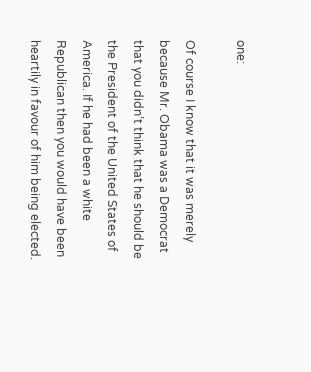one:

Of course I know that it was merely because Mr. Obama was a Democrat that you didn’t think that he should be the President of the United States of America. If he had been a white Republican then you would have been heartily in favour of him being elected.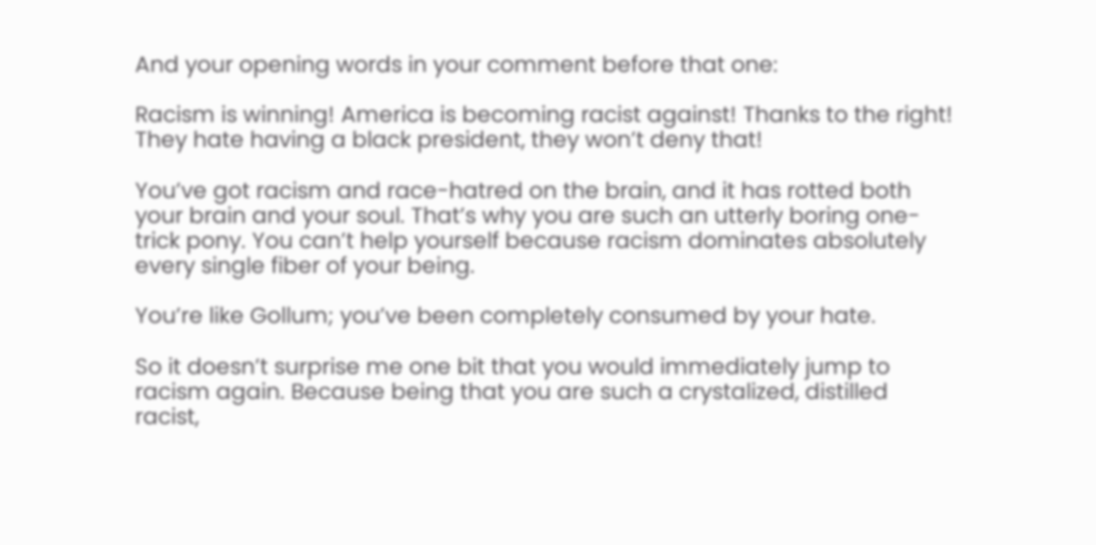And your opening words in your comment before that one:

Racism is winning! America is becoming racist against! Thanks to the right! They hate having a black president, they won’t deny that!

You’ve got racism and race-hatred on the brain, and it has rotted both your brain and your soul. That’s why you are such an utterly boring one-trick pony. You can’t help yourself because racism dominates absolutely every single fiber of your being.

You’re like Gollum; you’ve been completely consumed by your hate.

So it doesn’t surprise me one bit that you would immediately jump to racism again. Because being that you are such a crystalized, distilled racist,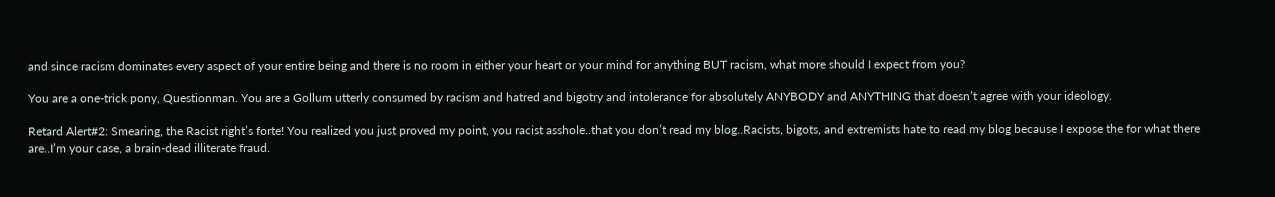and since racism dominates every aspect of your entire being and there is no room in either your heart or your mind for anything BUT racism, what more should I expect from you?

You are a one-trick pony, Questionman. You are a Gollum utterly consumed by racism and hatred and bigotry and intolerance for absolutely ANYBODY and ANYTHING that doesn’t agree with your ideology.

Retard Alert#2: Smearing, the Racist right’s forte! You realized you just proved my point, you racist asshole..that you don’t read my blog..Racists, bigots, and extremists hate to read my blog because I expose the for what there are..I’m your case, a brain-dead illiterate fraud.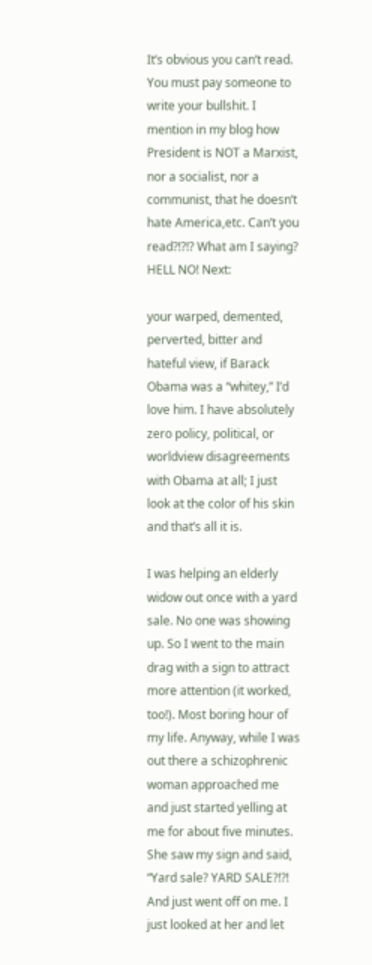It’s obvious you can’t read. You must pay someone to write your bullshit. I mention in my blog how President is NOT a Marxist, nor a socialist, nor a communist, that he doesn’t hate America,etc. Can’t you read?!?!? What am I saying? HELL NO! Next:

your warped, demented, perverted, bitter and hateful view, if Barack Obama was a “whitey,” I’d love him. I have absolutely zero policy, political, or worldview disagreements with Obama at all; I just look at the color of his skin and that’s all it is.

I was helping an elderly widow out once with a yard sale. No one was showing up. So I went to the main drag with a sign to attract more attention (it worked, too!). Most boring hour of my life. Anyway, while I was out there a schizophrenic woman approached me and just started yelling at me for about five minutes. She saw my sign and said, “Yard sale? YARD SALE?!?! And just went off on me. I just looked at her and let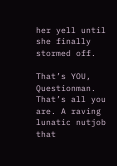her yell until she finally stormed off.

That’s YOU, Questionman. That’s all you are. A raving lunatic nutjob that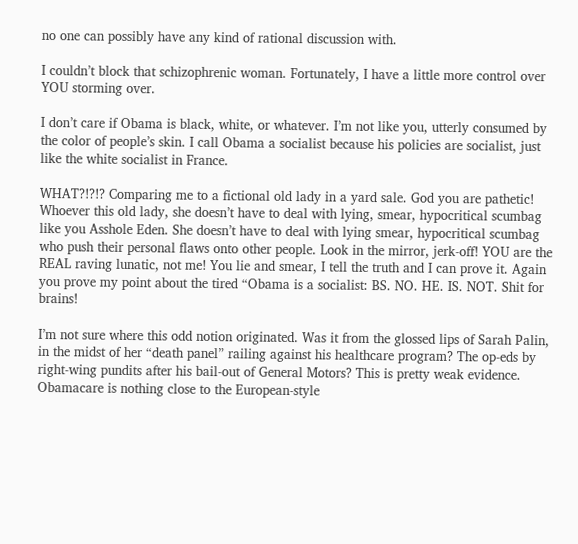no one can possibly have any kind of rational discussion with.

I couldn’t block that schizophrenic woman. Fortunately, I have a little more control over YOU storming over.

I don’t care if Obama is black, white, or whatever. I’m not like you, utterly consumed by the color of people’s skin. I call Obama a socialist because his policies are socialist, just like the white socialist in France.

WHAT?!?!? Comparing me to a fictional old lady in a yard sale. God you are pathetic! Whoever this old lady, she doesn’t have to deal with lying, smear, hypocritical scumbag like you Asshole Eden. She doesn’t have to deal with lying smear, hypocritical scumbag who push their personal flaws onto other people. Look in the mirror, jerk-off! YOU are the REAL raving lunatic, not me! You lie and smear, I tell the truth and I can prove it. Again you prove my point about the tired “Obama is a socialist: BS. NO. HE. IS. NOT. Shit for brains!

I’m not sure where this odd notion originated. Was it from the glossed lips of Sarah Palin, in the midst of her “death panel” railing against his healthcare program? The op-eds by right-wing pundits after his bail-out of General Motors? This is pretty weak evidence. Obamacare is nothing close to the European-style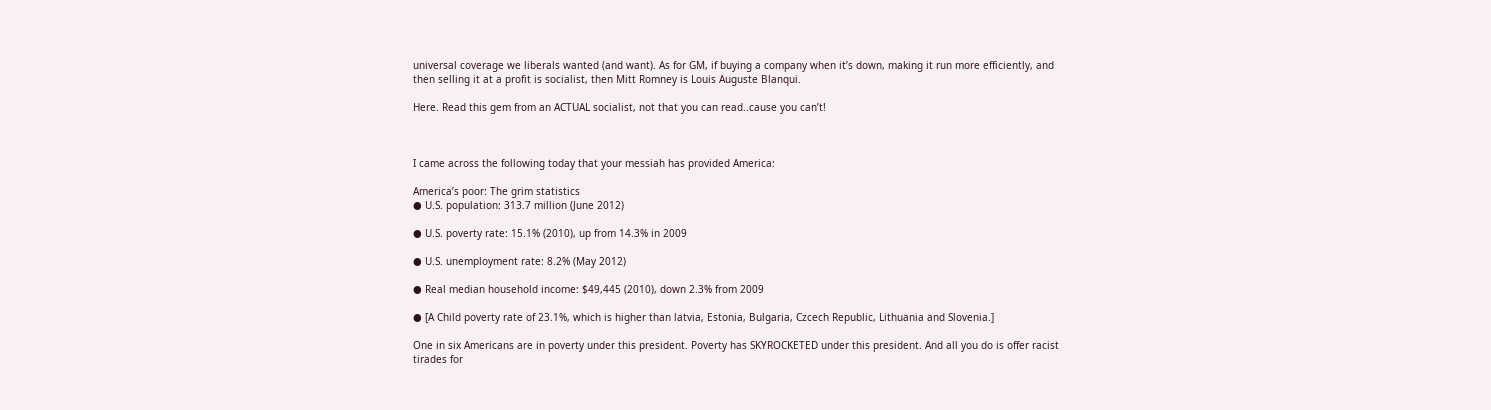universal coverage we liberals wanted (and want). As for GM, if buying a company when it’s down, making it run more efficiently, and then selling it at a profit is socialist, then Mitt Romney is Louis Auguste Blanqui.

Here. Read this gem from an ACTUAL socialist, not that you can read..cause you can’t!



I came across the following today that your messiah has provided America:

America’s poor: The grim statistics
● U.S. population: 313.7 million (June 2012)

● U.S. poverty rate: 15.1% (2010), up from 14.3% in 2009

● U.S. unemployment rate: 8.2% (May 2012)

● Real median household income: $49,445 (2010), down 2.3% from 2009

● [A Child poverty rate of 23.1%, which is higher than latvia, Estonia, Bulgaria, Czcech Republic, Lithuania and Slovenia.]

One in six Americans are in poverty under this president. Poverty has SKYROCKETED under this president. And all you do is offer racist tirades for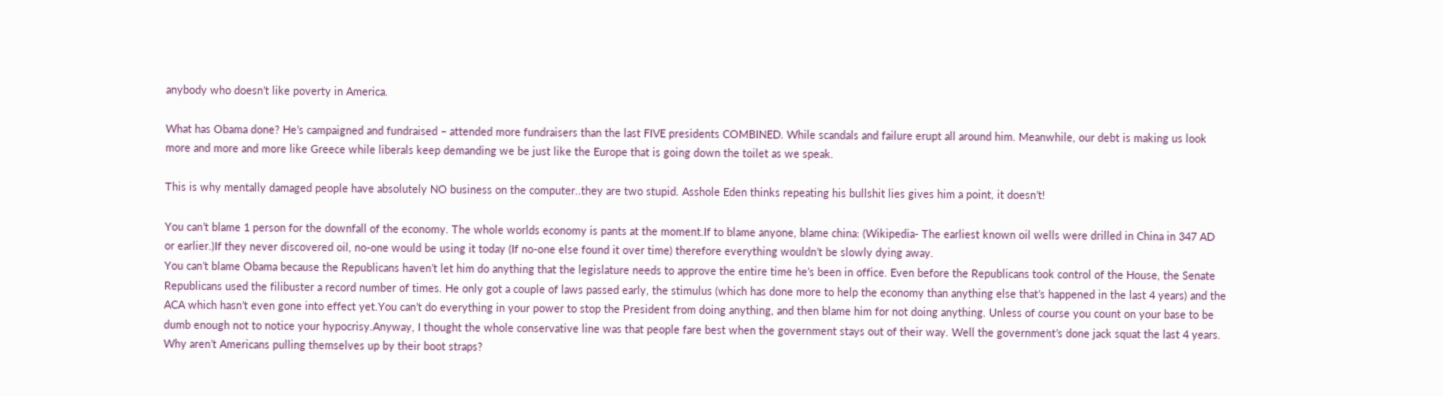anybody who doesn’t like poverty in America.

What has Obama done? He’s campaigned and fundraised – attended more fundraisers than the last FIVE presidents COMBINED. While scandals and failure erupt all around him. Meanwhile, our debt is making us look more and more and more like Greece while liberals keep demanding we be just like the Europe that is going down the toilet as we speak.

This is why mentally damaged people have absolutely NO business on the computer..they are two stupid. Asshole Eden thinks repeating his bullshit lies gives him a point, it doesn’t!

You can’t blame 1 person for the downfall of the economy. The whole worlds economy is pants at the moment.If to blame anyone, blame china: (Wikipedia- The earliest known oil wells were drilled in China in 347 AD or earlier.)If they never discovered oil, no-one would be using it today (If no-one else found it over time) therefore everything wouldn’t be slowly dying away.
You can’t blame Obama because the Republicans haven’t let him do anything that the legislature needs to approve the entire time he’s been in office. Even before the Republicans took control of the House, the Senate Republicans used the filibuster a record number of times. He only got a couple of laws passed early, the stimulus (which has done more to help the economy than anything else that’s happened in the last 4 years) and the ACA which hasn’t even gone into effect yet.You can’t do everything in your power to stop the President from doing anything, and then blame him for not doing anything. Unless of course you count on your base to be dumb enough not to notice your hypocrisy.Anyway, I thought the whole conservative line was that people fare best when the government stays out of their way. Well the government’s done jack squat the last 4 years. Why aren’t Americans pulling themselves up by their boot straps?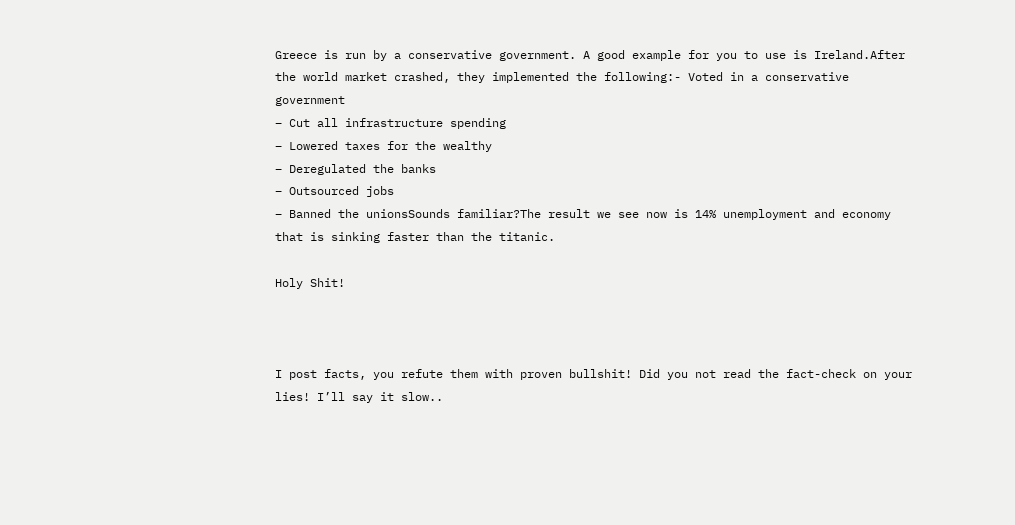Greece is run by a conservative government. A good example for you to use is Ireland.After the world market crashed, they implemented the following:- Voted in a conservative government
– Cut all infrastructure spending
– Lowered taxes for the wealthy
– Deregulated the banks
– Outsourced jobs
– Banned the unionsSounds familiar?The result we see now is 14% unemployment and economy that is sinking faster than the titanic.

Holy Shit!



I post facts, you refute them with proven bullshit! Did you not read the fact-check on your lies! I’ll say it slow..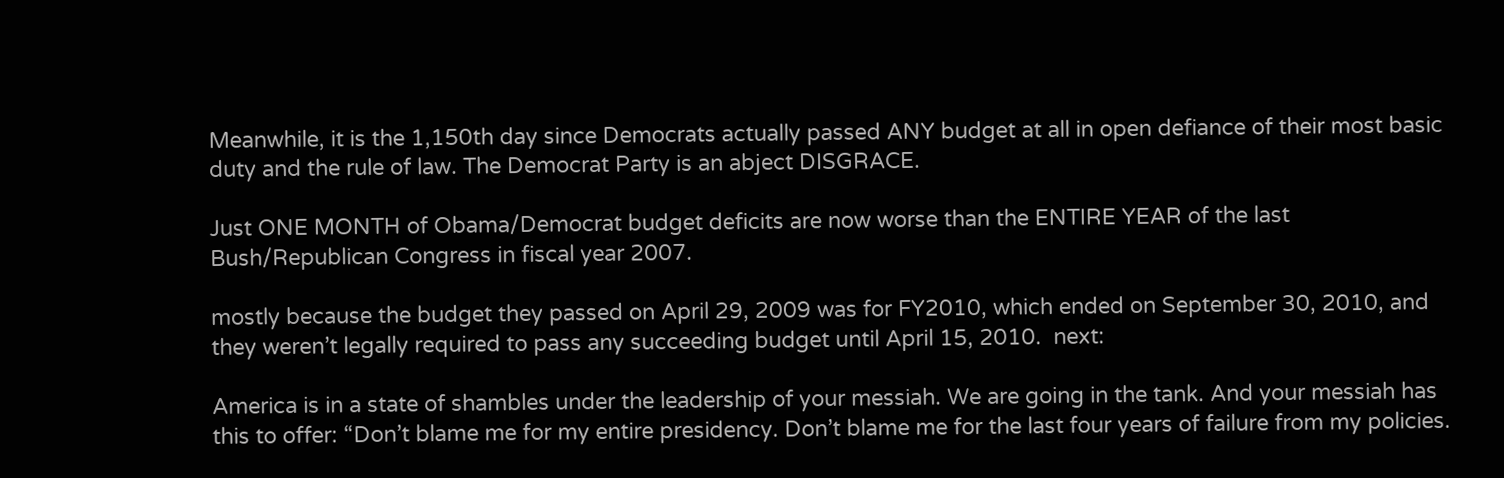Meanwhile, it is the 1,150th day since Democrats actually passed ANY budget at all in open defiance of their most basic duty and the rule of law. The Democrat Party is an abject DISGRACE.

Just ONE MONTH of Obama/Democrat budget deficits are now worse than the ENTIRE YEAR of the last Bush/Republican Congress in fiscal year 2007.

mostly because the budget they passed on April 29, 2009 was for FY2010, which ended on September 30, 2010, and they weren’t legally required to pass any succeeding budget until April 15, 2010.  next:

America is in a state of shambles under the leadership of your messiah. We are going in the tank. And your messiah has this to offer: “Don’t blame me for my entire presidency. Don’t blame me for the last four years of failure from my policies.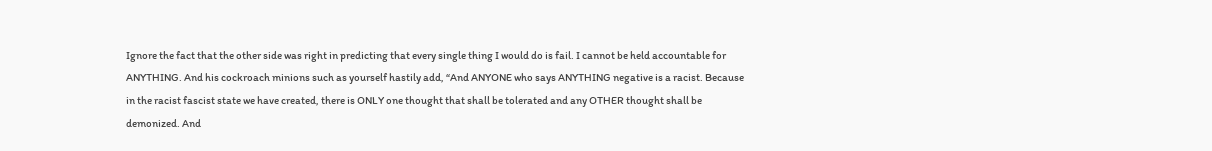Ignore the fact that the other side was right in predicting that every single thing I would do is fail. I cannot be held accountable for ANYTHING. And his cockroach minions such as yourself hastily add, “And ANYONE who says ANYTHING negative is a racist. Because in the racist fascist state we have created, there is ONLY one thought that shall be tolerated and any OTHER thought shall be demonized. And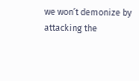we won’t demonize by attacking the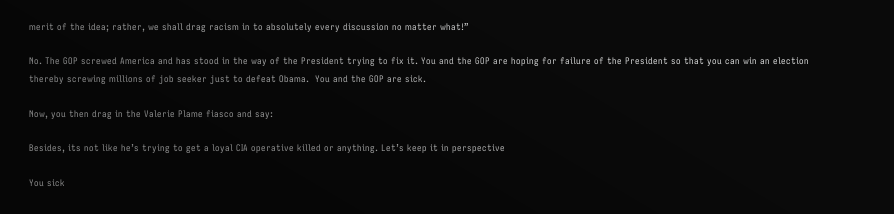merit of the idea; rather, we shall drag racism in to absolutely every discussion no matter what!”

No. The GOP screwed America and has stood in the way of the President trying to fix it. You and the GOP are hoping for failure of the President so that you can win an election thereby screwing millions of job seeker just to defeat Obama.  You and the GOP are sick.

Now, you then drag in the Valerie Plame fiasco and say:

Besides, its not like he’s trying to get a loyal CIA operative killed or anything. Let’s keep it in perspective

You sick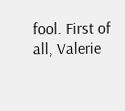fool. First of all, Valerie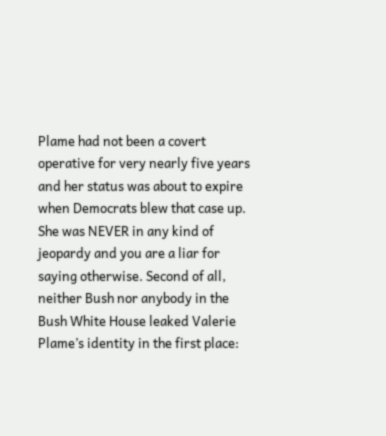Plame had not been a covert operative for very nearly five years and her status was about to expire when Democrats blew that case up. She was NEVER in any kind of jeopardy and you are a liar for saying otherwise. Second of all, neither Bush nor anybody in the Bush White House leaked Valerie Plame’s identity in the first place: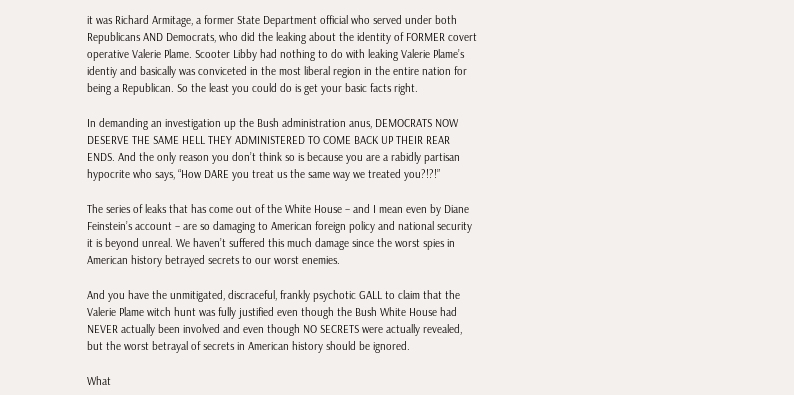it was Richard Armitage, a former State Department official who served under both Republicans AND Democrats, who did the leaking about the identity of FORMER covert operative Valerie Plame. Scooter Libby had nothing to do with leaking Valerie Plame’s identiy and basically was conviceted in the most liberal region in the entire nation for being a Republican. So the least you could do is get your basic facts right.

In demanding an investigation up the Bush administration anus, DEMOCRATS NOW DESERVE THE SAME HELL THEY ADMINISTERED TO COME BACK UP THEIR REAR ENDS. And the only reason you don’t think so is because you are a rabidly partisan hypocrite who says, “How DARE you treat us the same way we treated you?!?!”

The series of leaks that has come out of the White House – and I mean even by Diane Feinstein’s account – are so damaging to American foreign policy and national security it is beyond unreal. We haven’t suffered this much damage since the worst spies in American history betrayed secrets to our worst enemies.

And you have the unmitigated, discraceful, frankly psychotic GALL to claim that the Valerie Plame witch hunt was fully justified even though the Bush White House had NEVER actually been involved and even though NO SECRETS were actually revealed, but the worst betrayal of secrets in American history should be ignored.

What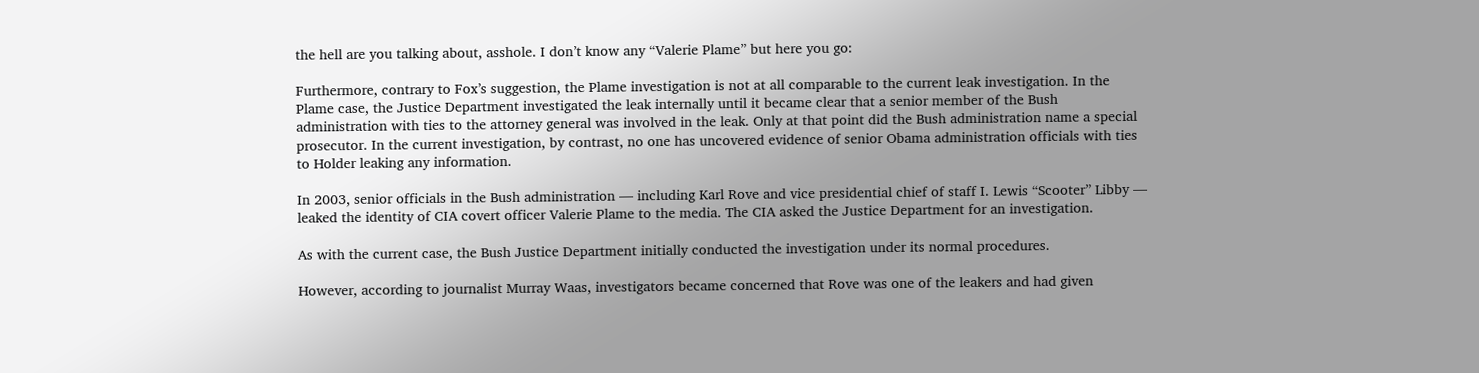the hell are you talking about, asshole. I don’t know any “Valerie Plame” but here you go:

Furthermore, contrary to Fox’s suggestion, the Plame investigation is not at all comparable to the current leak investigation. In the Plame case, the Justice Department investigated the leak internally until it became clear that a senior member of the Bush administration with ties to the attorney general was involved in the leak. Only at that point did the Bush administration name a special prosecutor. In the current investigation, by contrast, no one has uncovered evidence of senior Obama administration officials with ties to Holder leaking any information.

In 2003, senior officials in the Bush administration — including Karl Rove and vice presidential chief of staff I. Lewis “Scooter” Libby — leaked the identity of CIA covert officer Valerie Plame to the media. The CIA asked the Justice Department for an investigation.

As with the current case, the Bush Justice Department initially conducted the investigation under its normal procedures.

However, according to journalist Murray Waas, investigators became concerned that Rove was one of the leakers and had given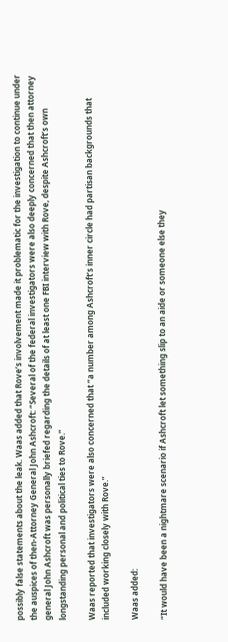possibly false statements about the leak. Waas added that Rove’s involvement made it problematic for the investigation to continue under the auspices of then-Attorney General John Ashcroft: “Several of the federal investigators were also deeply concerned that then attorney general John Ashcroft was personally briefed regarding the details of at least one FBI interview with Rove, despite Ashcroft’s own longstanding personal and political ties to Rove.”

Waas reported that investigators were also concerned that “a number among Ashcroft’s inner circle had partisan backgrounds that included working closely with Rove.”

Waas added:

“It would have been a nightmare scenario if Ashcroft let something slip to an aide or someone else they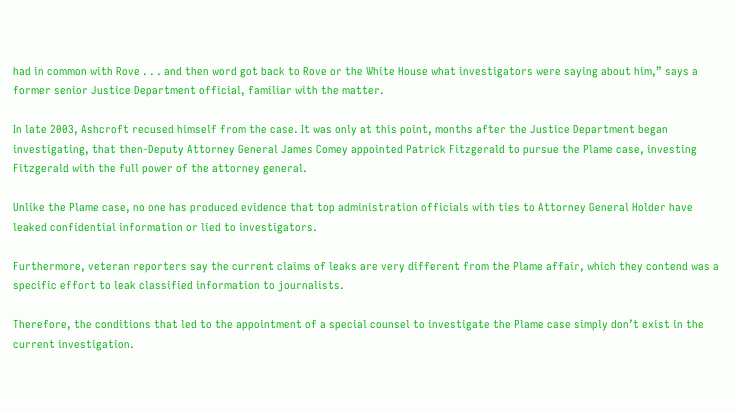had in common with Rove . . . and then word got back to Rove or the White House what investigators were saying about him,” says a former senior Justice Department official, familiar with the matter.

In late 2003, Ashcroft recused himself from the case. It was only at this point, months after the Justice Department began investigating, that then-Deputy Attorney General James Comey appointed Patrick Fitzgerald to pursue the Plame case, investing Fitzgerald with the full power of the attorney general.

Unlike the Plame case, no one has produced evidence that top administration officials with ties to Attorney General Holder have leaked confidential information or lied to investigators.

Furthermore, veteran reporters say the current claims of leaks are very different from the Plame affair, which they contend was a specific effort to leak classified information to journalists.

Therefore, the conditions that led to the appointment of a special counsel to investigate the Plame case simply don’t exist in the current investigation.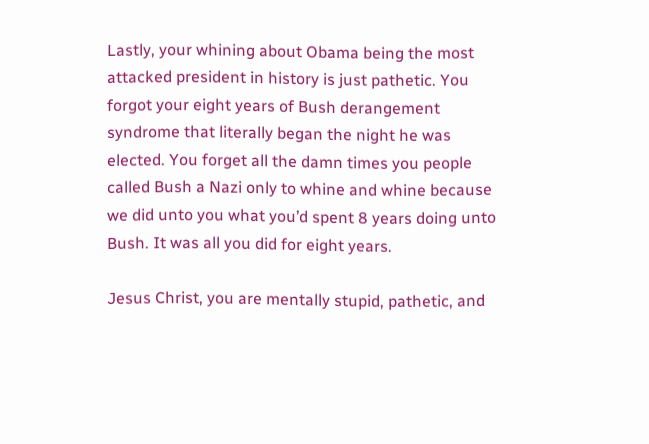Lastly, your whining about Obama being the most attacked president in history is just pathetic. You forgot your eight years of Bush derangement syndrome that literally began the night he was elected. You forget all the damn times you people called Bush a Nazi only to whine and whine because we did unto you what you’d spent 8 years doing unto Bush. It was all you did for eight years.

Jesus Christ, you are mentally stupid, pathetic, and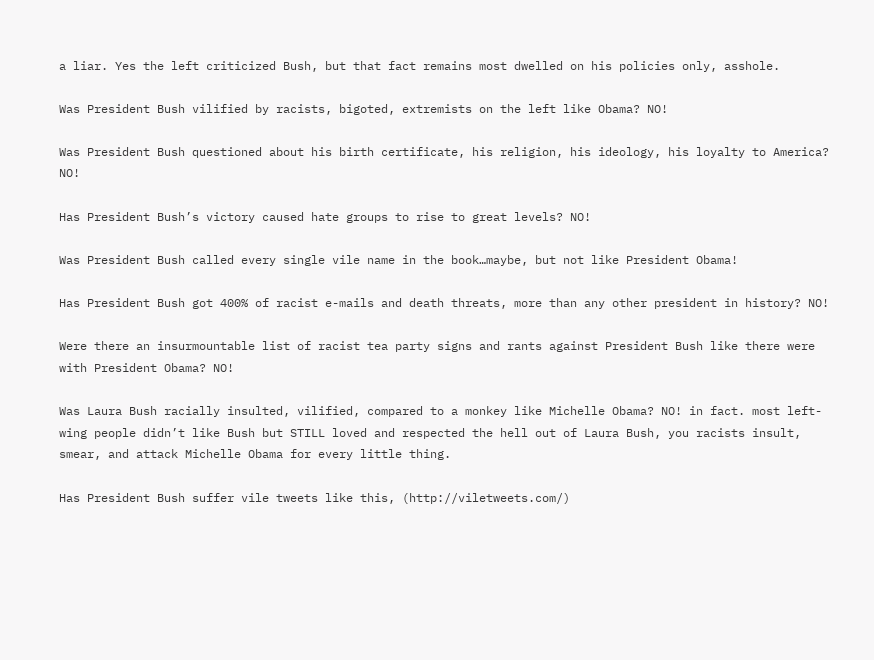a liar. Yes the left criticized Bush, but that fact remains most dwelled on his policies only, asshole.

Was President Bush vilified by racists, bigoted, extremists on the left like Obama? NO!

Was President Bush questioned about his birth certificate, his religion, his ideology, his loyalty to America? NO!

Has President Bush’s victory caused hate groups to rise to great levels? NO!

Was President Bush called every single vile name in the book…maybe, but not like President Obama!

Has President Bush got 400% of racist e-mails and death threats, more than any other president in history? NO!

Were there an insurmountable list of racist tea party signs and rants against President Bush like there were with President Obama? NO!

Was Laura Bush racially insulted, vilified, compared to a monkey like Michelle Obama? NO! in fact. most left-wing people didn’t like Bush but STILL loved and respected the hell out of Laura Bush, you racists insult, smear, and attack Michelle Obama for every little thing.

Has President Bush suffer vile tweets like this, (http://viletweets.com/)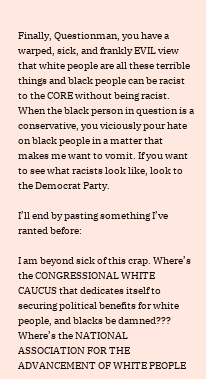Finally, Questionman, you have a warped, sick, and frankly EVIL view that white people are all these terrible things and black people can be racist to the CORE without being racist. When the black person in question is a conservative, you viciously pour hate on black people in a matter that makes me want to vomit. If you want to see what racists look like, look to the Democrat Party.

I’ll end by pasting something I’ve ranted before:

I am beyond sick of this crap. Where’s the CONGRESSIONAL WHITE CAUCUS that dedicates itself to securing political benefits for white people, and blacks be damned??? Where’s the NATIONAL ASSOCIATION FOR THE ADVANCEMENT OF WHITE PEOPLE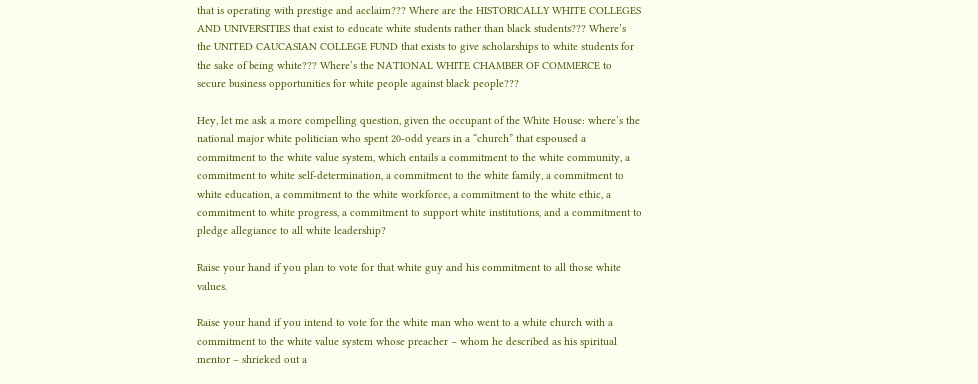that is operating with prestige and acclaim??? Where are the HISTORICALLY WHITE COLLEGES AND UNIVERSITIES that exist to educate white students rather than black students??? Where’s the UNITED CAUCASIAN COLLEGE FUND that exists to give scholarships to white students for the sake of being white??? Where’s the NATIONAL WHITE CHAMBER OF COMMERCE to secure business opportunities for white people against black people???

Hey, let me ask a more compelling question, given the occupant of the White House: where’s the national major white politician who spent 20-odd years in a “church” that espoused a commitment to the white value system, which entails a commitment to the white community, a commitment to white self-determination, a commitment to the white family, a commitment to white education, a commitment to the white workforce, a commitment to the white ethic, a commitment to white progress, a commitment to support white institutions, and a commitment to pledge allegiance to all white leadership?

Raise your hand if you plan to vote for that white guy and his commitment to all those white values.

Raise your hand if you intend to vote for the white man who went to a white church with a commitment to the white value system whose preacher – whom he described as his spiritual mentor – shrieked out a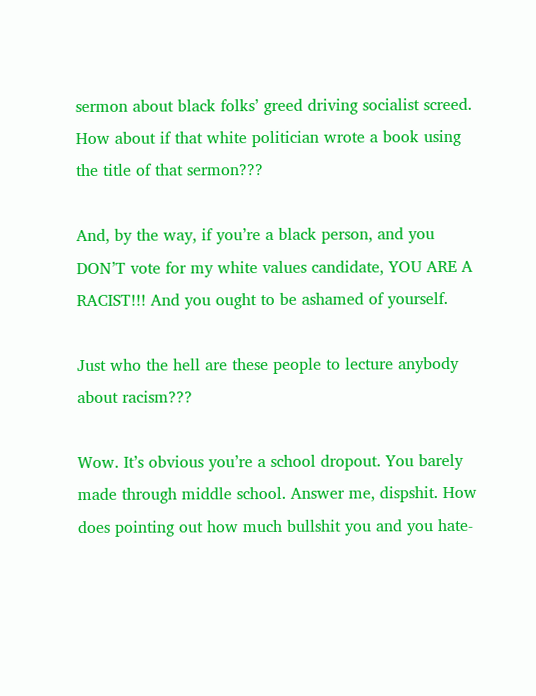sermon about black folks’ greed driving socialist screed. How about if that white politician wrote a book using the title of that sermon???

And, by the way, if you’re a black person, and you DON’T vote for my white values candidate, YOU ARE A RACIST!!! And you ought to be ashamed of yourself.

Just who the hell are these people to lecture anybody about racism???

Wow. It’s obvious you’re a school dropout. You barely made through middle school. Answer me, dispshit. How does pointing out how much bullshit you and you hate-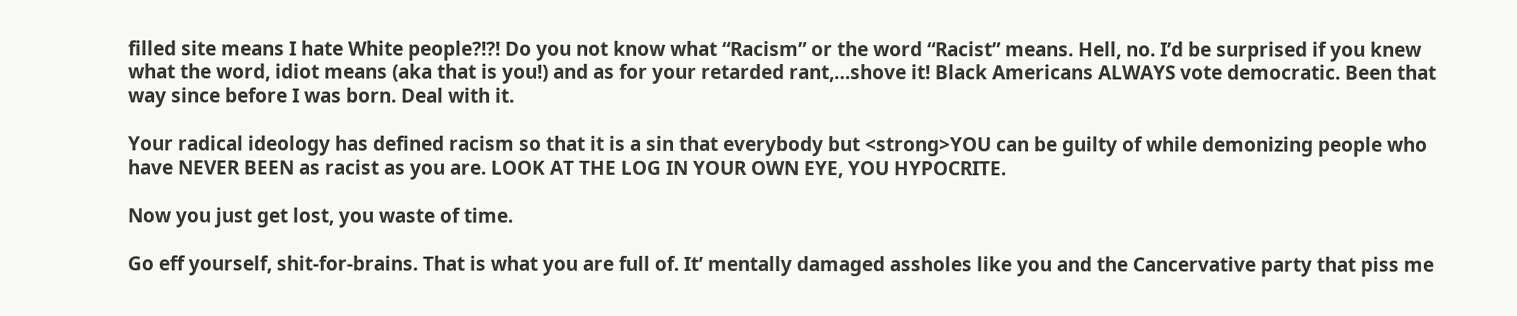filled site means I hate White people?!?! Do you not know what “Racism” or the word “Racist” means. Hell, no. I’d be surprised if you knew what the word, idiot means (aka that is you!) and as for your retarded rant,…shove it! Black Americans ALWAYS vote democratic. Been that way since before I was born. Deal with it.

Your radical ideology has defined racism so that it is a sin that everybody but <strong>YOU can be guilty of while demonizing people who have NEVER BEEN as racist as you are. LOOK AT THE LOG IN YOUR OWN EYE, YOU HYPOCRITE.

Now you just get lost, you waste of time.

Go eff yourself, shit-for-brains. That is what you are full of. It’ mentally damaged assholes like you and the Cancervative party that piss me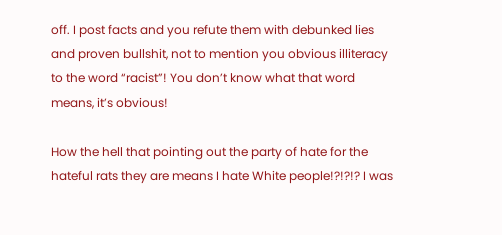off. I post facts and you refute them with debunked lies and proven bullshit, not to mention you obvious illiteracy to the word “racist”! You don’t know what that word means, it’s obvious!

How the hell that pointing out the party of hate for the hateful rats they are means I hate White people!?!?!? I was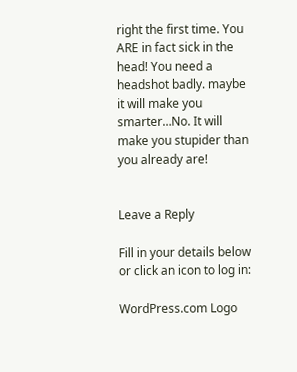right the first time. You ARE in fact sick in the head! You need a headshot badly. maybe it will make you smarter…No. It will make you stupider than you already are!


Leave a Reply

Fill in your details below or click an icon to log in:

WordPress.com Logo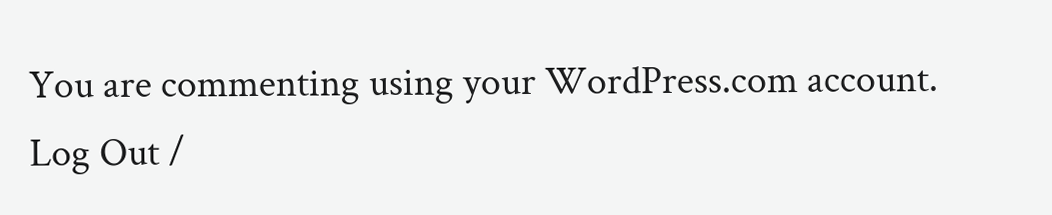You are commenting using your WordPress.com account. Log Out /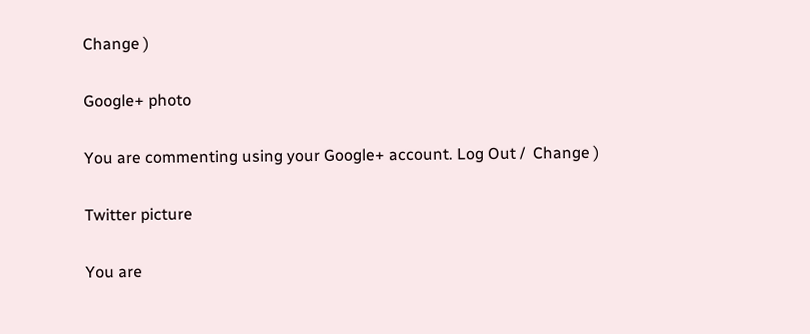Change )

Google+ photo

You are commenting using your Google+ account. Log Out /  Change )

Twitter picture

You are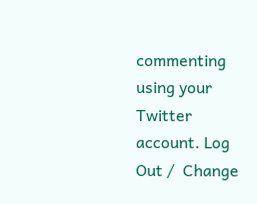commenting using your Twitter account. Log Out /  Change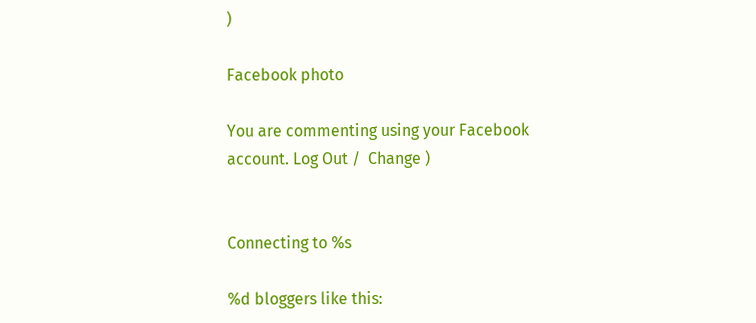)

Facebook photo

You are commenting using your Facebook account. Log Out /  Change )


Connecting to %s

%d bloggers like this: